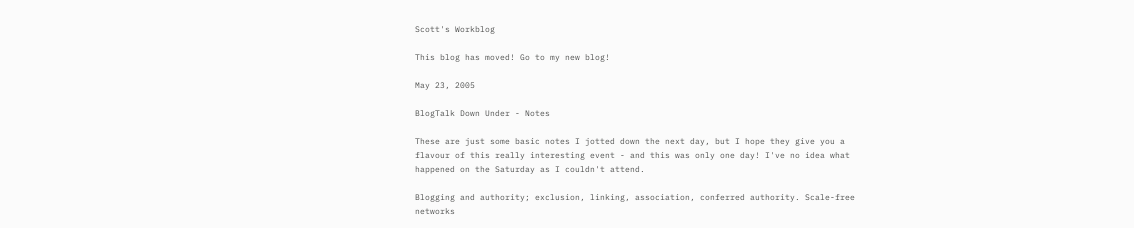Scott's Workblog

This blog has moved! Go to my new blog!

May 23, 2005

BlogTalk Down Under - Notes

These are just some basic notes I jotted down the next day, but I hope they give you a flavour of this really interesting event - and this was only one day! I've no idea what happened on the Saturday as I couldn't attend.

Blogging and authority; exclusion, linking, association, conferred authority. Scale-free networks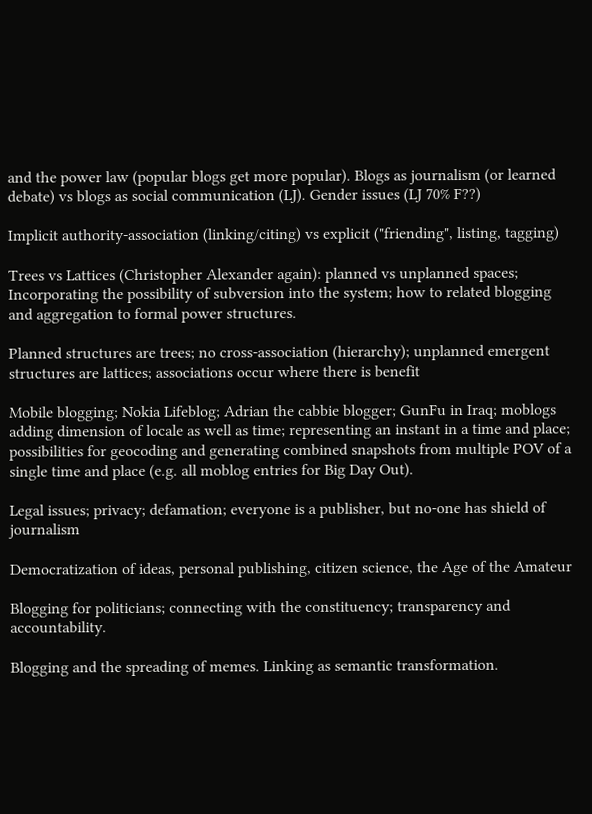and the power law (popular blogs get more popular). Blogs as journalism (or learned debate) vs blogs as social communication (LJ). Gender issues (LJ 70% F??)

Implicit authority-association (linking/citing) vs explicit ("friending", listing, tagging)

Trees vs Lattices (Christopher Alexander again): planned vs unplanned spaces; Incorporating the possibility of subversion into the system; how to related blogging and aggregation to formal power structures.

Planned structures are trees; no cross-association (hierarchy); unplanned emergent structures are lattices; associations occur where there is benefit

Mobile blogging; Nokia Lifeblog; Adrian the cabbie blogger; GunFu in Iraq; moblogs adding dimension of locale as well as time; representing an instant in a time and place; possibilities for geocoding and generating combined snapshots from multiple POV of a single time and place (e.g. all moblog entries for Big Day Out).

Legal issues; privacy; defamation; everyone is a publisher, but no-one has shield of journalism

Democratization of ideas, personal publishing, citizen science, the Age of the Amateur

Blogging for politicians; connecting with the constituency; transparency and accountability.

Blogging and the spreading of memes. Linking as semantic transformation.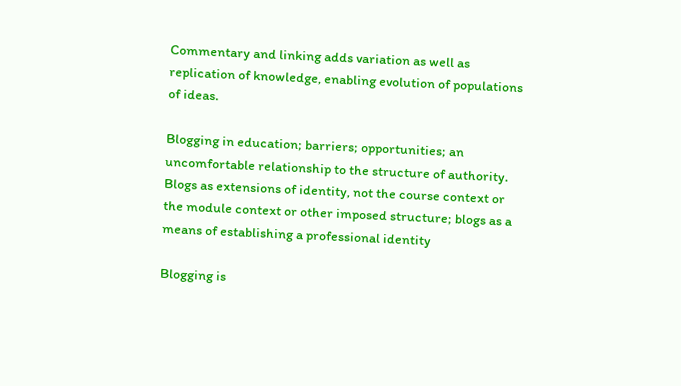Commentary and linking adds variation as well as replication of knowledge, enabling evolution of populations of ideas.

Blogging in education; barriers; opportunities; an uncomfortable relationship to the structure of authority. Blogs as extensions of identity, not the course context or the module context or other imposed structure; blogs as a means of establishing a professional identity

Blogging is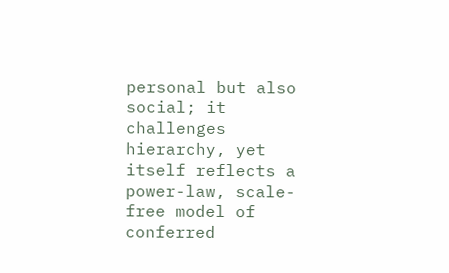personal but also social; it challenges hierarchy, yet itself reflects a power-law, scale-free model of conferred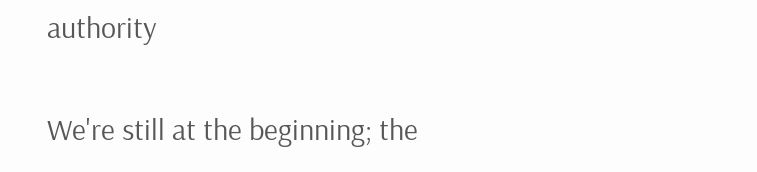authority

We're still at the beginning; the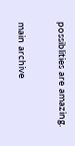possiblities are amazing.

main archive